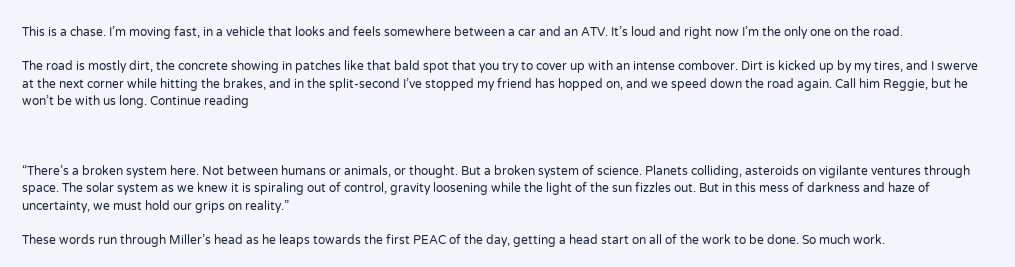This is a chase. I’m moving fast, in a vehicle that looks and feels somewhere between a car and an ATV. It’s loud and right now I’m the only one on the road.

The road is mostly dirt, the concrete showing in patches like that bald spot that you try to cover up with an intense combover. Dirt is kicked up by my tires, and I swerve at the next corner while hitting the brakes, and in the split-second I’ve stopped my friend has hopped on, and we speed down the road again. Call him Reggie, but he won’t be with us long. Continue reading



“There’s a broken system here. Not between humans or animals, or thought. But a broken system of science. Planets colliding, asteroids on vigilante ventures through space. The solar system as we knew it is spiraling out of control, gravity loosening while the light of the sun fizzles out. But in this mess of darkness and haze of uncertainty, we must hold our grips on reality.”

These words run through Miller’s head as he leaps towards the first PEAC of the day, getting a head start on all of the work to be done. So much work.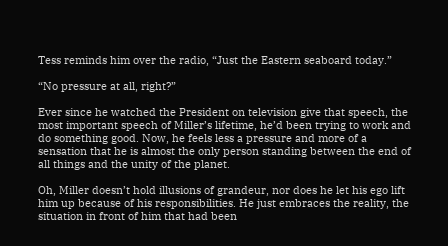Tess reminds him over the radio, “Just the Eastern seaboard today.”

“No pressure at all, right?”

Ever since he watched the President on television give that speech, the most important speech of Miller’s lifetime, he’d been trying to work and do something good. Now, he feels less a pressure and more of a sensation that he is almost the only person standing between the end of all things and the unity of the planet.

Oh, Miller doesn’t hold illusions of grandeur, nor does he let his ego lift him up because of his responsibilities. He just embraces the reality, the situation in front of him that had been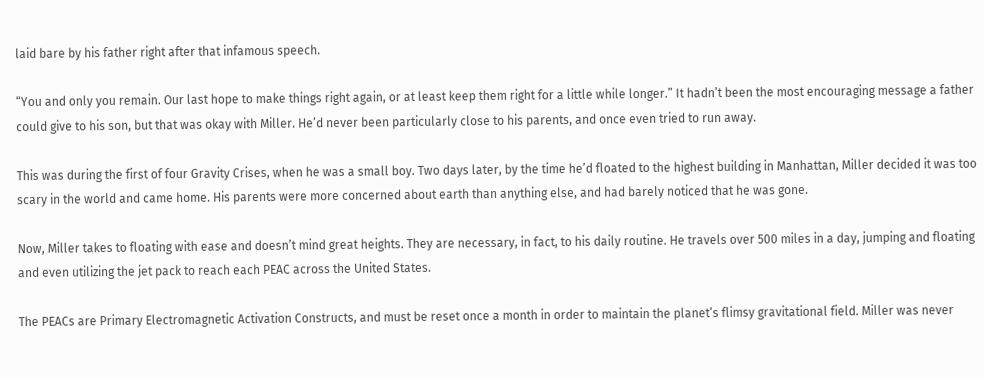laid bare by his father right after that infamous speech.

“You and only you remain. Our last hope to make things right again, or at least keep them right for a little while longer.” It hadn’t been the most encouraging message a father could give to his son, but that was okay with Miller. He’d never been particularly close to his parents, and once even tried to run away.

This was during the first of four Gravity Crises, when he was a small boy. Two days later, by the time he’d floated to the highest building in Manhattan, Miller decided it was too scary in the world and came home. His parents were more concerned about earth than anything else, and had barely noticed that he was gone.

Now, Miller takes to floating with ease and doesn’t mind great heights. They are necessary, in fact, to his daily routine. He travels over 500 miles in a day, jumping and floating and even utilizing the jet pack to reach each PEAC across the United States.

The PEACs are Primary Electromagnetic Activation Constructs, and must be reset once a month in order to maintain the planet’s flimsy gravitational field. Miller was never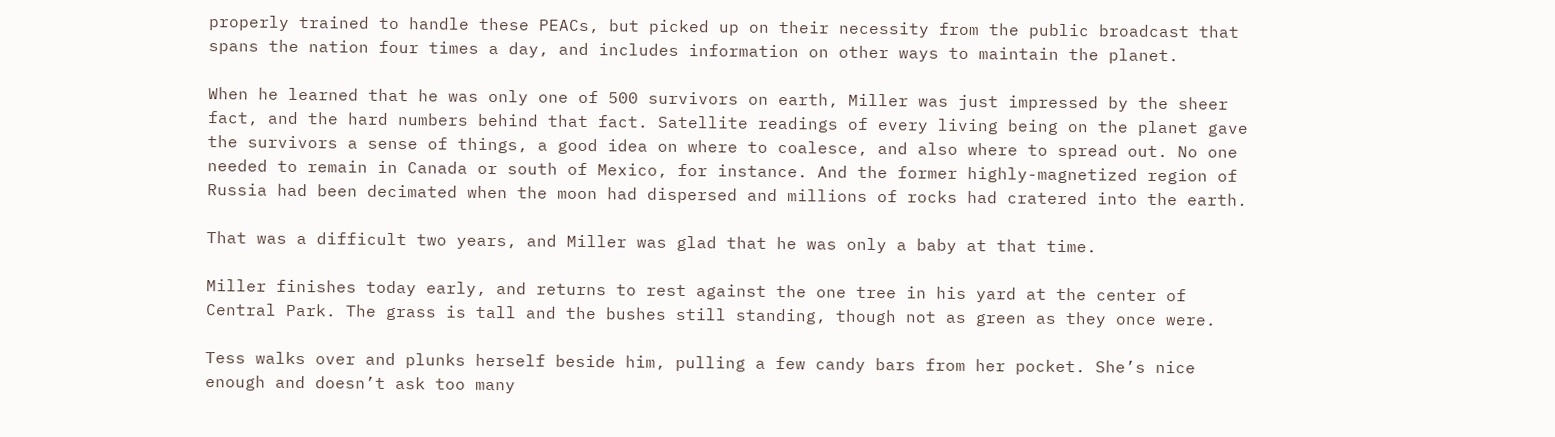properly trained to handle these PEACs, but picked up on their necessity from the public broadcast that spans the nation four times a day, and includes information on other ways to maintain the planet.

When he learned that he was only one of 500 survivors on earth, Miller was just impressed by the sheer fact, and the hard numbers behind that fact. Satellite readings of every living being on the planet gave the survivors a sense of things, a good idea on where to coalesce, and also where to spread out. No one needed to remain in Canada or south of Mexico, for instance. And the former highly-magnetized region of Russia had been decimated when the moon had dispersed and millions of rocks had cratered into the earth.

That was a difficult two years, and Miller was glad that he was only a baby at that time.

Miller finishes today early, and returns to rest against the one tree in his yard at the center of Central Park. The grass is tall and the bushes still standing, though not as green as they once were.

Tess walks over and plunks herself beside him, pulling a few candy bars from her pocket. She’s nice enough and doesn’t ask too many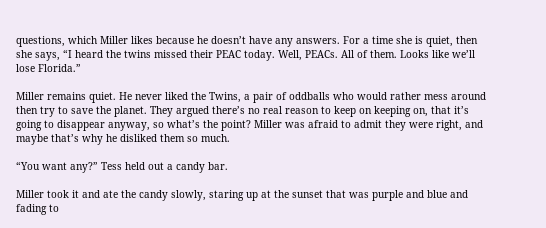questions, which Miller likes because he doesn’t have any answers. For a time she is quiet, then she says, “I heard the twins missed their PEAC today. Well, PEACs. All of them. Looks like we’ll lose Florida.”

Miller remains quiet. He never liked the Twins, a pair of oddballs who would rather mess around then try to save the planet. They argued there’s no real reason to keep on keeping on, that it’s going to disappear anyway, so what’s the point? Miller was afraid to admit they were right, and maybe that’s why he disliked them so much.

“You want any?” Tess held out a candy bar.

Miller took it and ate the candy slowly, staring up at the sunset that was purple and blue and fading to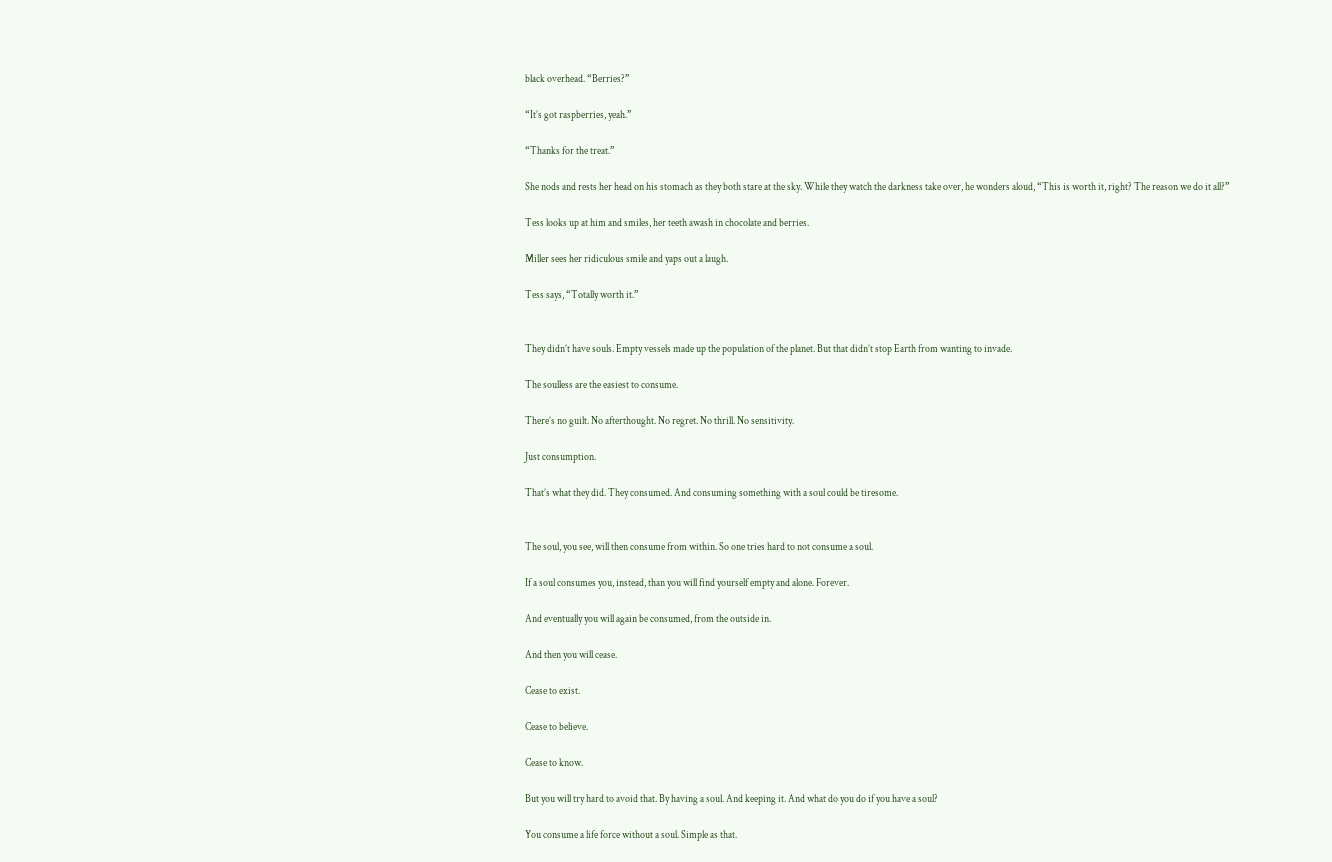black overhead. “Berries?”

“It’s got raspberries, yeah.”

“Thanks for the treat.”

She nods and rests her head on his stomach as they both stare at the sky. While they watch the darkness take over, he wonders aloud, “This is worth it, right? The reason we do it all?”

Tess looks up at him and smiles, her teeth awash in chocolate and berries.

Miller sees her ridiculous smile and yaps out a laugh.

Tess says, “Totally worth it.”


They didn’t have souls. Empty vessels made up the population of the planet. But that didn’t stop Earth from wanting to invade.

The soulless are the easiest to consume.

There’s no guilt. No afterthought. No regret. No thrill. No sensitivity.

Just consumption.

That’s what they did. They consumed. And consuming something with a soul could be tiresome.


The soul, you see, will then consume from within. So one tries hard to not consume a soul.

If a soul consumes you, instead, than you will find yourself empty and alone. Forever.

And eventually you will again be consumed, from the outside in.

And then you will cease.

Cease to exist.

Cease to believe.

Cease to know.

But you will try hard to avoid that. By having a soul. And keeping it. And what do you do if you have a soul?

You consume a life force without a soul. Simple as that.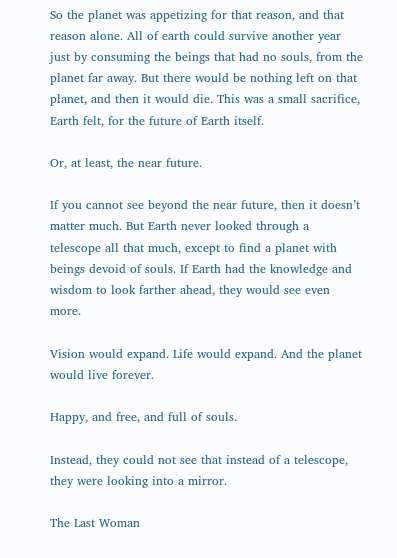So the planet was appetizing for that reason, and that reason alone. All of earth could survive another year just by consuming the beings that had no souls, from the planet far away. But there would be nothing left on that planet, and then it would die. This was a small sacrifice, Earth felt, for the future of Earth itself.

Or, at least, the near future.

If you cannot see beyond the near future, then it doesn’t matter much. But Earth never looked through a telescope all that much, except to find a planet with beings devoid of souls. If Earth had the knowledge and wisdom to look farther ahead, they would see even more.

Vision would expand. Life would expand. And the planet would live forever.

Happy, and free, and full of souls.

Instead, they could not see that instead of a telescope, they were looking into a mirror.

The Last Woman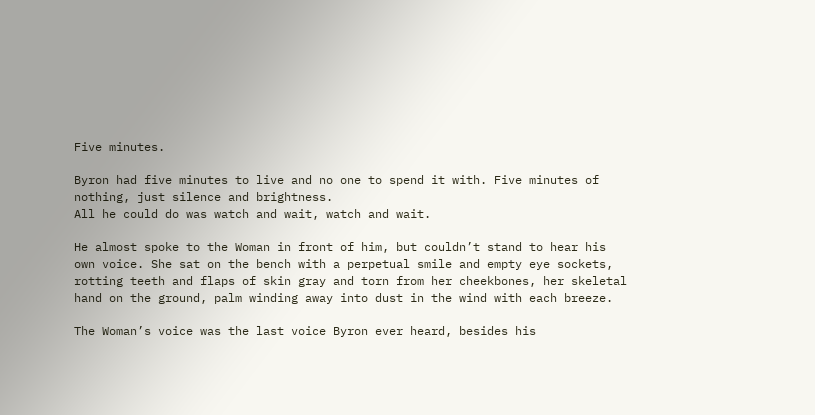Five minutes.

Byron had five minutes to live and no one to spend it with. Five minutes of nothing, just silence and brightness.
All he could do was watch and wait, watch and wait.

He almost spoke to the Woman in front of him, but couldn’t stand to hear his own voice. She sat on the bench with a perpetual smile and empty eye sockets, rotting teeth and flaps of skin gray and torn from her cheekbones, her skeletal hand on the ground, palm winding away into dust in the wind with each breeze.

The Woman’s voice was the last voice Byron ever heard, besides his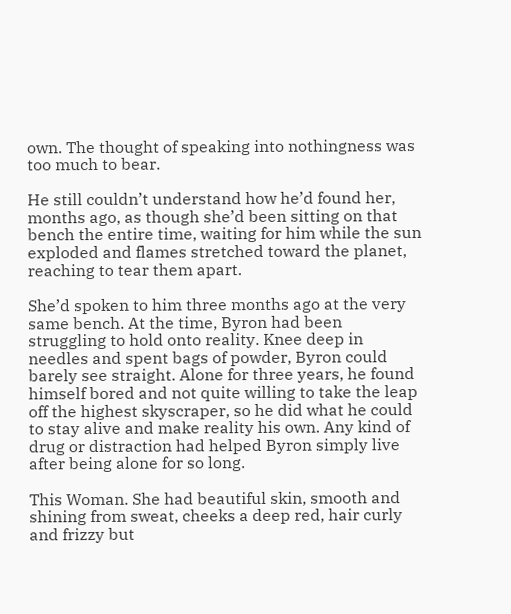own. The thought of speaking into nothingness was too much to bear.

He still couldn’t understand how he’d found her, months ago, as though she’d been sitting on that bench the entire time, waiting for him while the sun exploded and flames stretched toward the planet, reaching to tear them apart.

She’d spoken to him three months ago at the very same bench. At the time, Byron had been struggling to hold onto reality. Knee deep in needles and spent bags of powder, Byron could barely see straight. Alone for three years, he found himself bored and not quite willing to take the leap off the highest skyscraper, so he did what he could to stay alive and make reality his own. Any kind of drug or distraction had helped Byron simply live after being alone for so long.

This Woman. She had beautiful skin, smooth and shining from sweat, cheeks a deep red, hair curly and frizzy but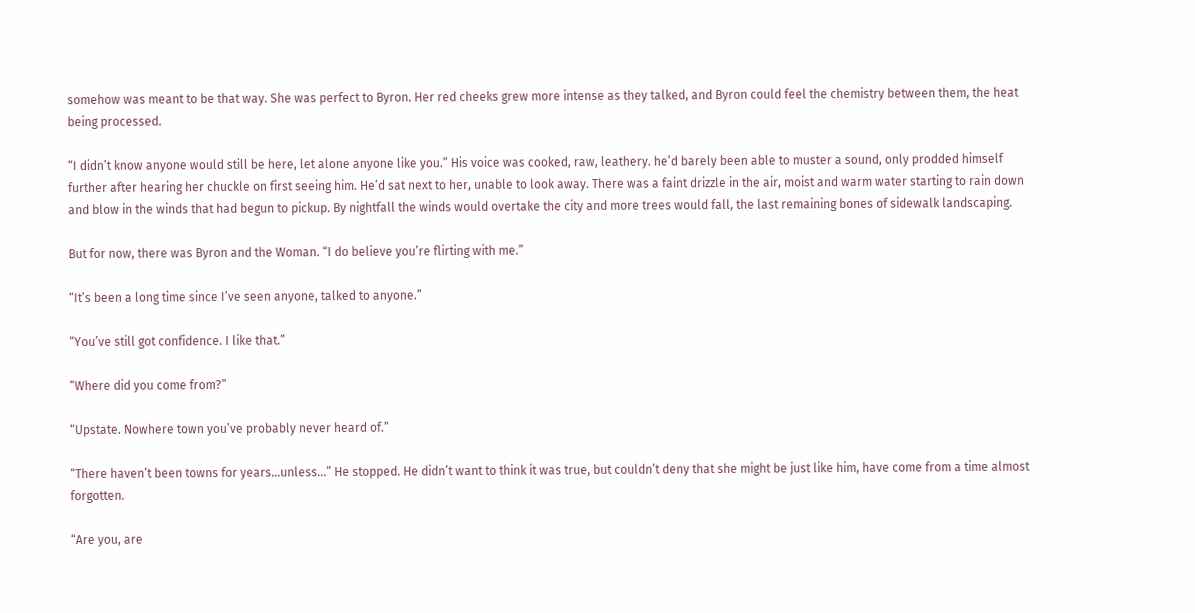somehow was meant to be that way. She was perfect to Byron. Her red cheeks grew more intense as they talked, and Byron could feel the chemistry between them, the heat being processed.

“I didn’t know anyone would still be here, let alone anyone like you.” His voice was cooked, raw, leathery. he’d barely been able to muster a sound, only prodded himself further after hearing her chuckle on first seeing him. He’d sat next to her, unable to look away. There was a faint drizzle in the air, moist and warm water starting to rain down and blow in the winds that had begun to pickup. By nightfall the winds would overtake the city and more trees would fall, the last remaining bones of sidewalk landscaping.

But for now, there was Byron and the Woman. “I do believe you’re flirting with me.”

“It’s been a long time since I’ve seen anyone, talked to anyone.”

“You’ve still got confidence. I like that.”

“Where did you come from?”

“Upstate. Nowhere town you’ve probably never heard of.”

“There haven’t been towns for years…unless…” He stopped. He didn’t want to think it was true, but couldn’t deny that she might be just like him, have come from a time almost forgotten.

“Are you, are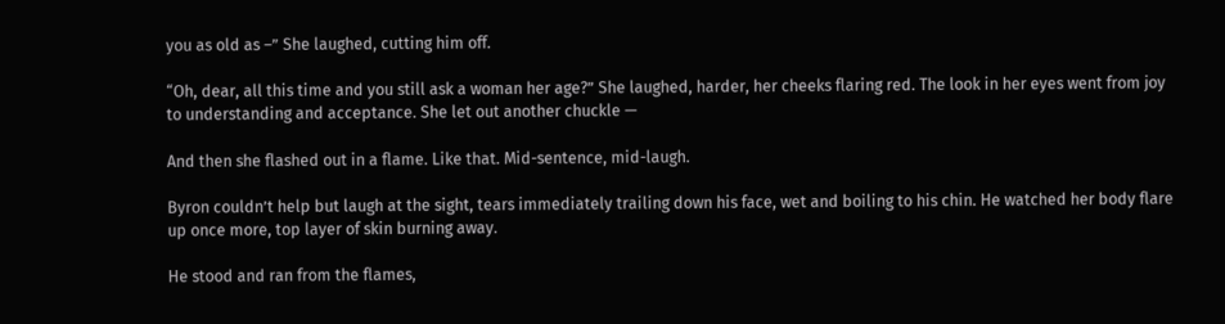you as old as –” She laughed, cutting him off.

“Oh, dear, all this time and you still ask a woman her age?” She laughed, harder, her cheeks flaring red. The look in her eyes went from joy to understanding and acceptance. She let out another chuckle —

And then she flashed out in a flame. Like that. Mid-sentence, mid-laugh.

Byron couldn’t help but laugh at the sight, tears immediately trailing down his face, wet and boiling to his chin. He watched her body flare up once more, top layer of skin burning away.

He stood and ran from the flames,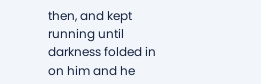then, and kept running until darkness folded in on him and he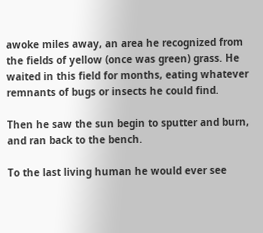awoke miles away, an area he recognized from the fields of yellow (once was green) grass. He waited in this field for months, eating whatever remnants of bugs or insects he could find.

Then he saw the sun begin to sputter and burn, and ran back to the bench.

To the last living human he would ever see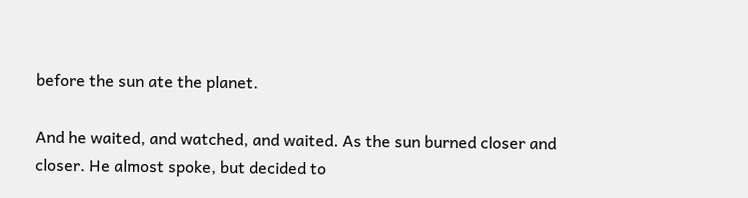before the sun ate the planet.

And he waited, and watched, and waited. As the sun burned closer and closer. He almost spoke, but decided to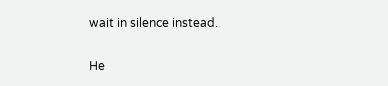wait in silence instead.

He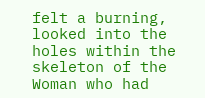felt a burning, looked into the holes within the skeleton of the Woman who had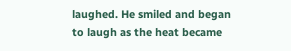laughed. He smiled and began to laugh as the heat became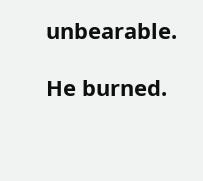unbearable.

He burned.